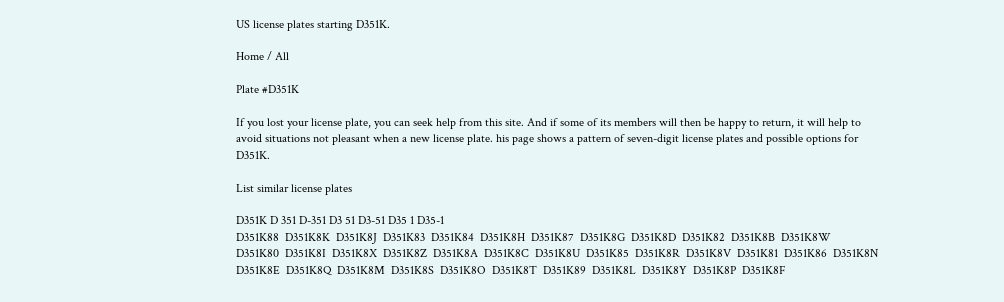US license plates starting D351K.

Home / All

Plate #D351K

If you lost your license plate, you can seek help from this site. And if some of its members will then be happy to return, it will help to avoid situations not pleasant when a new license plate. his page shows a pattern of seven-digit license plates and possible options for D351K.

List similar license plates

D351K D 351 D-351 D3 51 D3-51 D35 1 D35-1
D351K88  D351K8K  D351K8J  D351K83  D351K84  D351K8H  D351K87  D351K8G  D351K8D  D351K82  D351K8B  D351K8W  D351K80  D351K8I  D351K8X  D351K8Z  D351K8A  D351K8C  D351K8U  D351K85  D351K8R  D351K8V  D351K81  D351K86  D351K8N  D351K8E  D351K8Q  D351K8M  D351K8S  D351K8O  D351K8T  D351K89  D351K8L  D351K8Y  D351K8P  D351K8F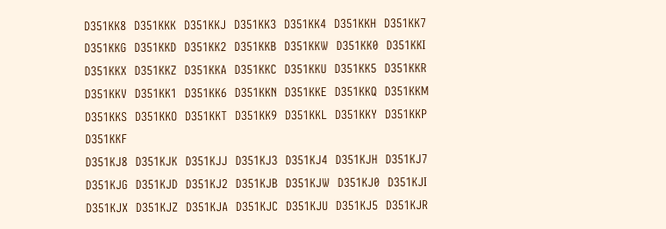D351KK8  D351KKK  D351KKJ  D351KK3  D351KK4  D351KKH  D351KK7  D351KKG  D351KKD  D351KK2  D351KKB  D351KKW  D351KK0  D351KKI  D351KKX  D351KKZ  D351KKA  D351KKC  D351KKU  D351KK5  D351KKR  D351KKV  D351KK1  D351KK6  D351KKN  D351KKE  D351KKQ  D351KKM  D351KKS  D351KKO  D351KKT  D351KK9  D351KKL  D351KKY  D351KKP  D351KKF
D351KJ8  D351KJK  D351KJJ  D351KJ3  D351KJ4  D351KJH  D351KJ7  D351KJG  D351KJD  D351KJ2  D351KJB  D351KJW  D351KJ0  D351KJI  D351KJX  D351KJZ  D351KJA  D351KJC  D351KJU  D351KJ5  D351KJR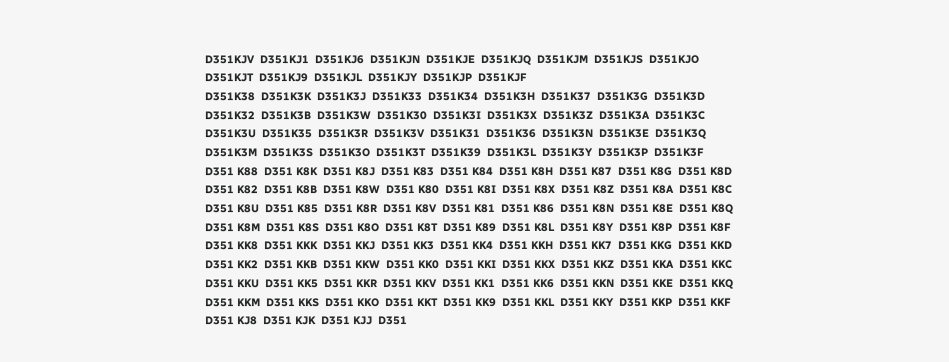D351KJV  D351KJ1  D351KJ6  D351KJN  D351KJE  D351KJQ  D351KJM  D351KJS  D351KJO  D351KJT  D351KJ9  D351KJL  D351KJY  D351KJP  D351KJF
D351K38  D351K3K  D351K3J  D351K33  D351K34  D351K3H  D351K37  D351K3G  D351K3D  D351K32  D351K3B  D351K3W  D351K30  D351K3I  D351K3X  D351K3Z  D351K3A  D351K3C  D351K3U  D351K35  D351K3R  D351K3V  D351K31  D351K36  D351K3N  D351K3E  D351K3Q  D351K3M  D351K3S  D351K3O  D351K3T  D351K39  D351K3L  D351K3Y  D351K3P  D351K3F
D351 K88  D351 K8K  D351 K8J  D351 K83  D351 K84  D351 K8H  D351 K87  D351 K8G  D351 K8D  D351 K82  D351 K8B  D351 K8W  D351 K80  D351 K8I  D351 K8X  D351 K8Z  D351 K8A  D351 K8C  D351 K8U  D351 K85  D351 K8R  D351 K8V  D351 K81  D351 K86  D351 K8N  D351 K8E  D351 K8Q  D351 K8M  D351 K8S  D351 K8O  D351 K8T  D351 K89  D351 K8L  D351 K8Y  D351 K8P  D351 K8F
D351 KK8  D351 KKK  D351 KKJ  D351 KK3  D351 KK4  D351 KKH  D351 KK7  D351 KKG  D351 KKD  D351 KK2  D351 KKB  D351 KKW  D351 KK0  D351 KKI  D351 KKX  D351 KKZ  D351 KKA  D351 KKC  D351 KKU  D351 KK5  D351 KKR  D351 KKV  D351 KK1  D351 KK6  D351 KKN  D351 KKE  D351 KKQ  D351 KKM  D351 KKS  D351 KKO  D351 KKT  D351 KK9  D351 KKL  D351 KKY  D351 KKP  D351 KKF
D351 KJ8  D351 KJK  D351 KJJ  D351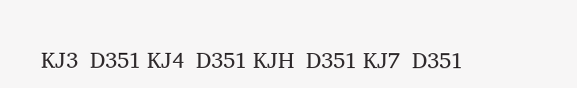KJ3  D351 KJ4  D351 KJH  D351 KJ7  D351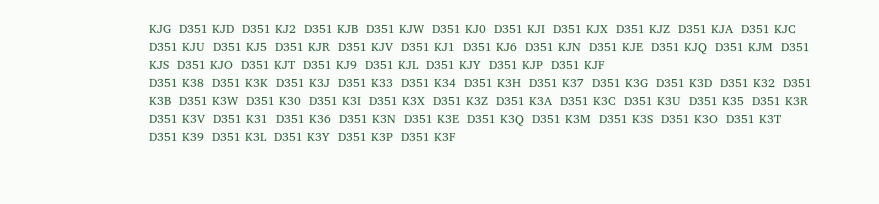KJG  D351 KJD  D351 KJ2  D351 KJB  D351 KJW  D351 KJ0  D351 KJI  D351 KJX  D351 KJZ  D351 KJA  D351 KJC  D351 KJU  D351 KJ5  D351 KJR  D351 KJV  D351 KJ1  D351 KJ6  D351 KJN  D351 KJE  D351 KJQ  D351 KJM  D351 KJS  D351 KJO  D351 KJT  D351 KJ9  D351 KJL  D351 KJY  D351 KJP  D351 KJF
D351 K38  D351 K3K  D351 K3J  D351 K33  D351 K34  D351 K3H  D351 K37  D351 K3G  D351 K3D  D351 K32  D351 K3B  D351 K3W  D351 K30  D351 K3I  D351 K3X  D351 K3Z  D351 K3A  D351 K3C  D351 K3U  D351 K35  D351 K3R  D351 K3V  D351 K31  D351 K36  D351 K3N  D351 K3E  D351 K3Q  D351 K3M  D351 K3S  D351 K3O  D351 K3T  D351 K39  D351 K3L  D351 K3Y  D351 K3P  D351 K3F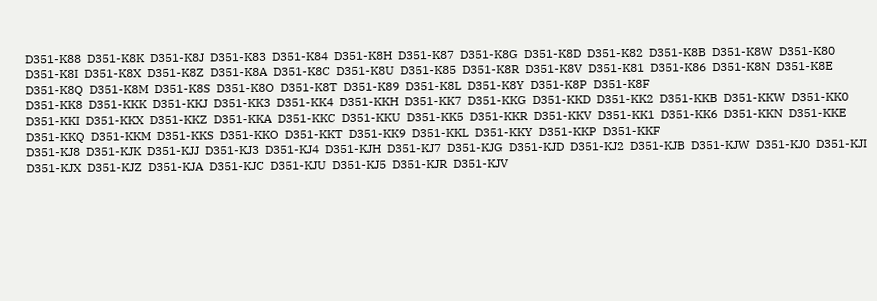D351-K88  D351-K8K  D351-K8J  D351-K83  D351-K84  D351-K8H  D351-K87  D351-K8G  D351-K8D  D351-K82  D351-K8B  D351-K8W  D351-K80  D351-K8I  D351-K8X  D351-K8Z  D351-K8A  D351-K8C  D351-K8U  D351-K85  D351-K8R  D351-K8V  D351-K81  D351-K86  D351-K8N  D351-K8E  D351-K8Q  D351-K8M  D351-K8S  D351-K8O  D351-K8T  D351-K89  D351-K8L  D351-K8Y  D351-K8P  D351-K8F
D351-KK8  D351-KKK  D351-KKJ  D351-KK3  D351-KK4  D351-KKH  D351-KK7  D351-KKG  D351-KKD  D351-KK2  D351-KKB  D351-KKW  D351-KK0  D351-KKI  D351-KKX  D351-KKZ  D351-KKA  D351-KKC  D351-KKU  D351-KK5  D351-KKR  D351-KKV  D351-KK1  D351-KK6  D351-KKN  D351-KKE  D351-KKQ  D351-KKM  D351-KKS  D351-KKO  D351-KKT  D351-KK9  D351-KKL  D351-KKY  D351-KKP  D351-KKF
D351-KJ8  D351-KJK  D351-KJJ  D351-KJ3  D351-KJ4  D351-KJH  D351-KJ7  D351-KJG  D351-KJD  D351-KJ2  D351-KJB  D351-KJW  D351-KJ0  D351-KJI  D351-KJX  D351-KJZ  D351-KJA  D351-KJC  D351-KJU  D351-KJ5  D351-KJR  D351-KJV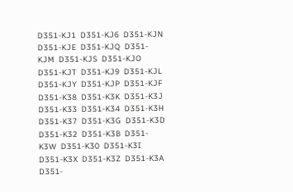D351-KJ1  D351-KJ6  D351-KJN  D351-KJE  D351-KJQ  D351-KJM  D351-KJS  D351-KJO  D351-KJT  D351-KJ9  D351-KJL  D351-KJY  D351-KJP  D351-KJF
D351-K38  D351-K3K  D351-K3J  D351-K33  D351-K34  D351-K3H  D351-K37  D351-K3G  D351-K3D  D351-K32  D351-K3B  D351-K3W  D351-K30  D351-K3I  D351-K3X  D351-K3Z  D351-K3A  D351-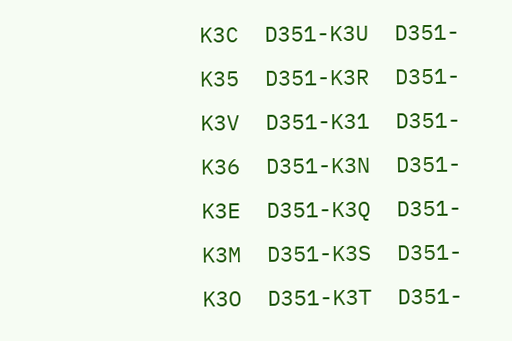K3C  D351-K3U  D351-K35  D351-K3R  D351-K3V  D351-K31  D351-K36  D351-K3N  D351-K3E  D351-K3Q  D351-K3M  D351-K3S  D351-K3O  D351-K3T  D351-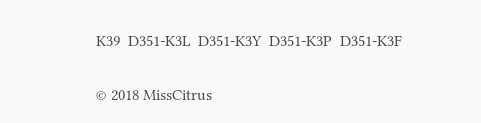K39  D351-K3L  D351-K3Y  D351-K3P  D351-K3F

© 2018 MissCitrus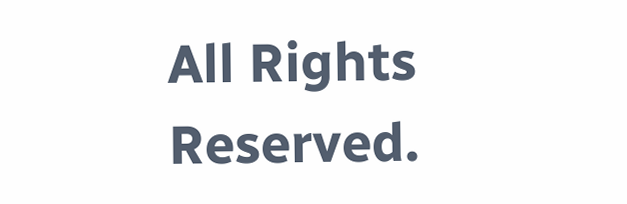All Rights Reserved.